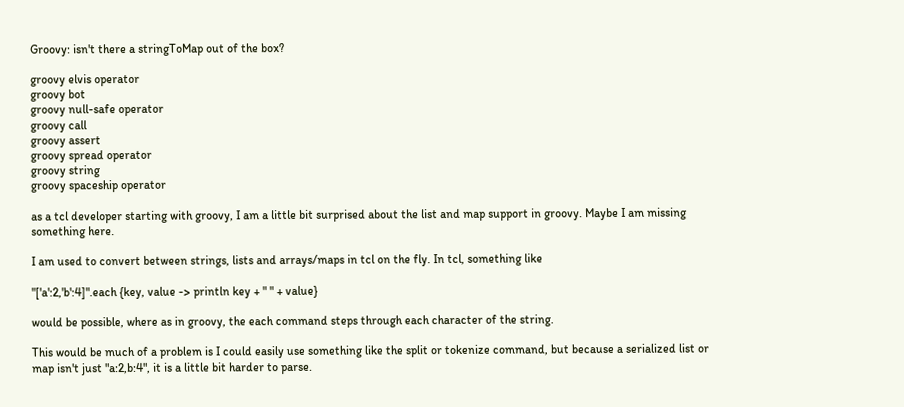Groovy: isn't there a stringToMap out of the box?

groovy elvis operator
groovy bot
groovy null-safe operator
groovy call
groovy assert
groovy spread operator
groovy string
groovy spaceship operator

as a tcl developer starting with groovy, I am a little bit surprised about the list and map support in groovy. Maybe I am missing something here.

I am used to convert between strings, lists and arrays/maps in tcl on the fly. In tcl, something like

"['a':2,'b':4]".each {key, value -> println key + " " + value}

would be possible, where as in groovy, the each command steps through each character of the string.

This would be much of a problem is I could easily use something like the split or tokenize command, but because a serialized list or map isn't just "a:2,b:4", it is a little bit harder to parse.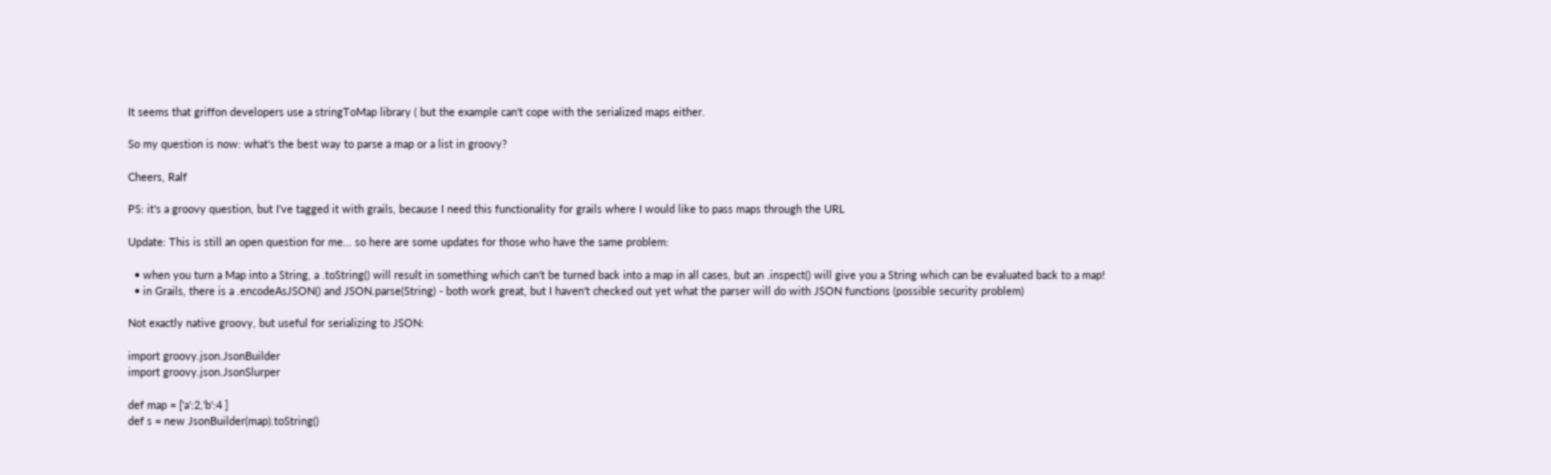It seems that griffon developers use a stringToMap library ( but the example can't cope with the serialized maps either.

So my question is now: what's the best way to parse a map or a list in groovy?

Cheers, Ralf

PS: it's a groovy question, but I've tagged it with grails, because I need this functionality for grails where I would like to pass maps through the URL

Update: This is still an open question for me... so here are some updates for those who have the same problem:

  • when you turn a Map into a String, a .toString() will result in something which can't be turned back into a map in all cases, but an .inspect() will give you a String which can be evaluated back to a map!
  • in Grails, there is a .encodeAsJSON() and JSON.parse(String) - both work great, but I haven't checked out yet what the parser will do with JSON functions (possible security problem)

Not exactly native groovy, but useful for serializing to JSON:

import groovy.json.JsonBuilder
import groovy.json.JsonSlurper

def map = ['a':2,'b':4 ]
def s = new JsonBuilder(map).toString()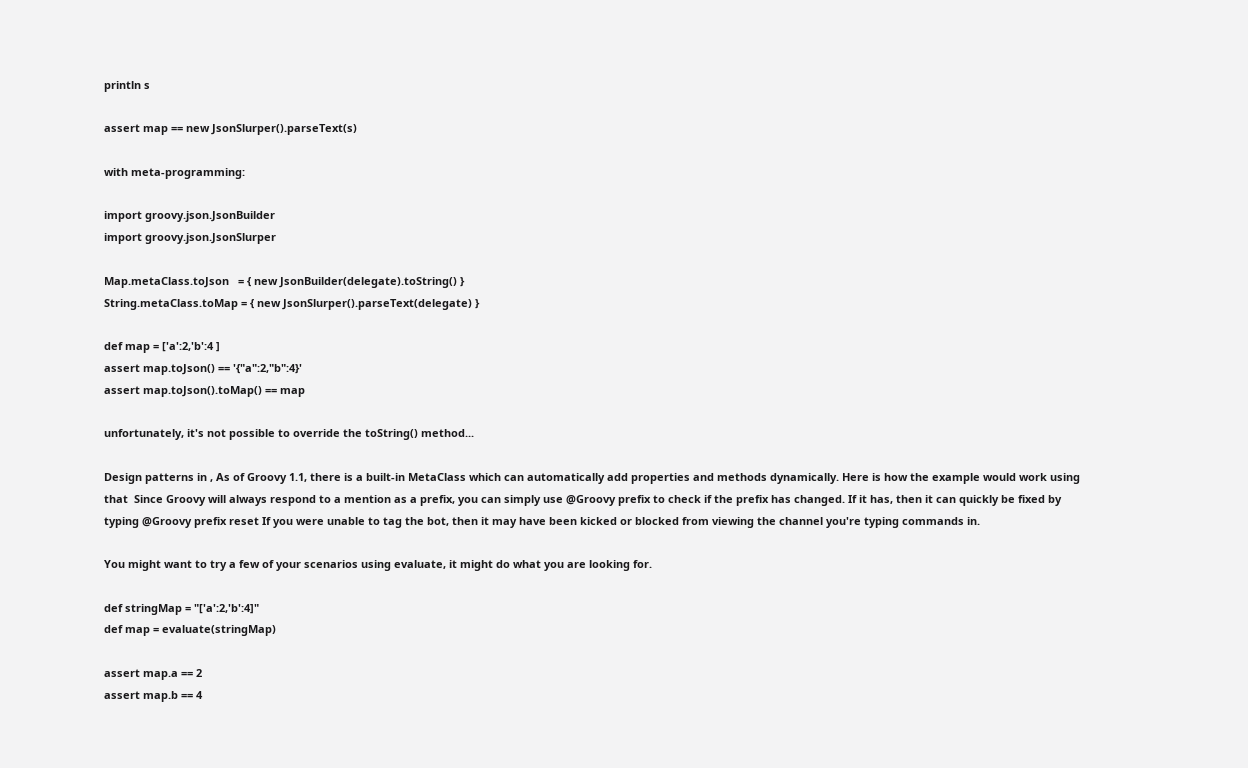println s

assert map == new JsonSlurper().parseText(s)

with meta-programming:

import groovy.json.JsonBuilder
import groovy.json.JsonSlurper

Map.metaClass.toJson   = { new JsonBuilder(delegate).toString() }
String.metaClass.toMap = { new JsonSlurper().parseText(delegate) }

def map = ['a':2,'b':4 ]
assert map.toJson() == '{"a":2,"b":4}'
assert map.toJson().toMap() == map

unfortunately, it's not possible to override the toString() method...

Design patterns in , As of Groovy 1.1, there is a built-in MetaClass which can automatically add properties and methods dynamically. Here is how the example would work using that  Since Groovy will always respond to a mention as a prefix, you can simply use @Groovy prefix to check if the prefix has changed. If it has, then it can quickly be fixed by typing @Groovy prefix reset If you were unable to tag the bot, then it may have been kicked or blocked from viewing the channel you're typing commands in.

You might want to try a few of your scenarios using evaluate, it might do what you are looking for.

def stringMap = "['a':2,'b':4]"
def map = evaluate(stringMap)

assert map.a == 2
assert map.b == 4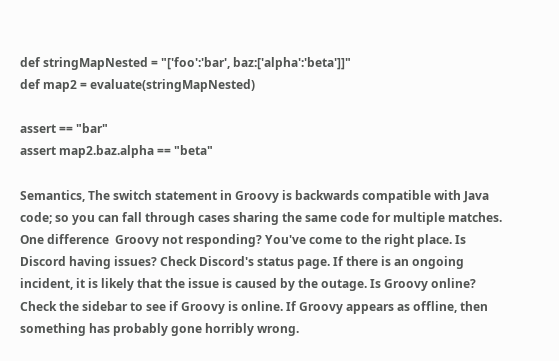def stringMapNested = "['foo':'bar', baz:['alpha':'beta']]"
def map2 = evaluate(stringMapNested)

assert == "bar"
assert map2.baz.alpha == "beta"

Semantics, The switch statement in Groovy is backwards compatible with Java code; so you can fall through cases sharing the same code for multiple matches. One difference  Groovy not responding? You've come to the right place. Is Discord having issues? Check Discord's status page. If there is an ongoing incident, it is likely that the issue is caused by the outage. Is Groovy online? Check the sidebar to see if Groovy is online. If Groovy appears as offline, then something has probably gone horribly wrong.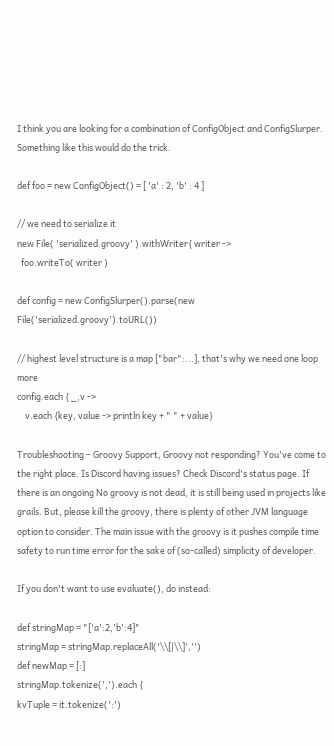I think you are looking for a combination of ConfigObject and ConfigSlurper. Something like this would do the trick.

def foo = new ConfigObject() = [ 'a' : 2, 'b' : 4 ]

// we need to serialize it
new File( 'serialized.groovy' ).withWriter{ writer ->
  foo.writeTo( writer )

def config = new ConfigSlurper().parse(new File('serialized.groovy').toURL())

// highest level structure is a map ["bar":...], that's why we need one loop more
config.each { _,v ->
    v.each {key, value -> println key + " " + value}

Troubleshooting – Groovy Support, Groovy not responding? You've come to the right place. Is Discord having issues? Check Discord's status page. If there is an ongoing No groovy is not dead, it is still being used in projects like grails. But, please kill the groovy, there is plenty of other JVM language option to consider. The main issue with the groovy is it pushes compile time safety to run time error for the sake of (so-called) simplicity of developer.

If you don't want to use evaluate(), do instead:

def stringMap = "['a':2,'b':4]"
stringMap = stringMap.replaceAll('\\[|\\]','')
def newMap = [:]
stringMap.tokenize(',').each {
kvTuple = it.tokenize(':')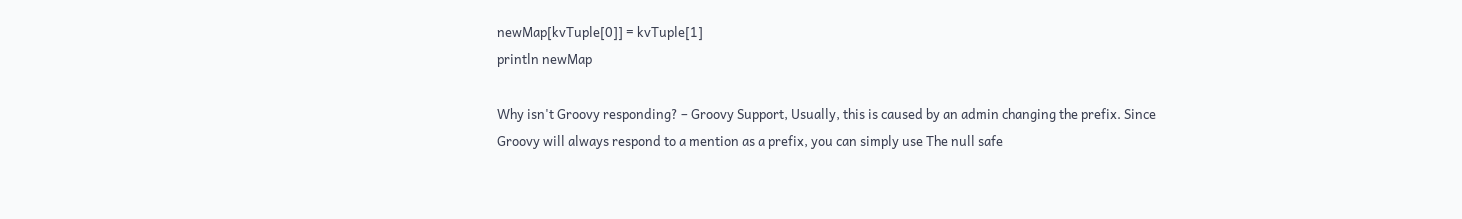newMap[kvTuple[0]] = kvTuple[1]
println newMap

Why isn't Groovy responding? – Groovy Support, Usually, this is caused by an admin changing the prefix. Since Groovy will always respond to a mention as a prefix, you can simply use The null safe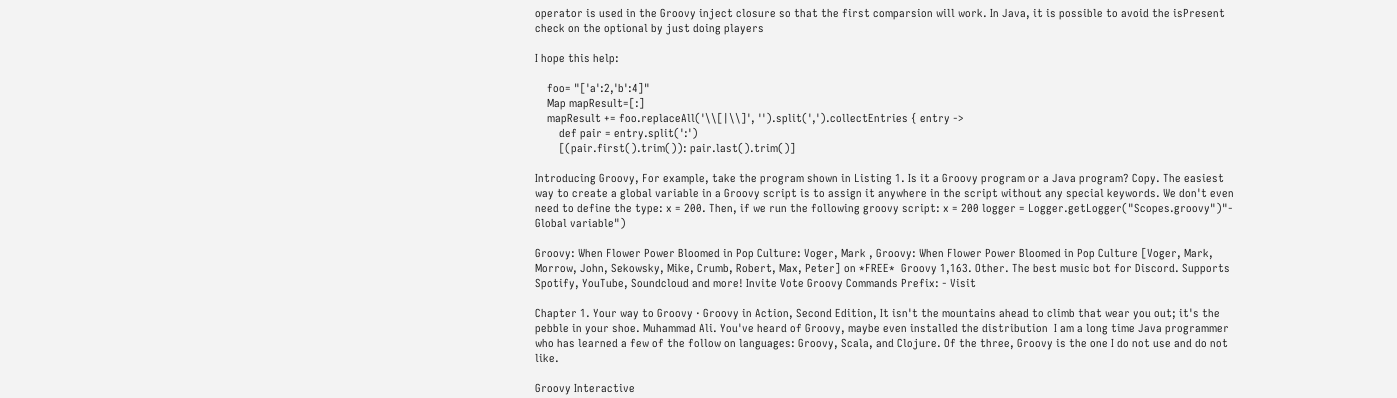operator is used in the Groovy inject closure so that the first comparsion will work. In Java, it is possible to avoid the isPresent check on the optional by just doing players

I hope this help:

    foo= "['a':2,'b':4]"
    Map mapResult=[:]
    mapResult += foo.replaceAll('\\[|\\]', '').split(',').collectEntries { entry ->
        def pair = entry.split(':')
        [(pair.first().trim()): pair.last().trim()]

Introducing Groovy, For example, take the program shown in Listing 1. Is it a Groovy program or a Java program? Copy. The easiest way to create a global variable in a Groovy script is to assign it anywhere in the script without any special keywords. We don't even need to define the type: x = 200. Then, if we run the following groovy script: x = 200 logger = Logger.getLogger("Scopes.groovy")"- Global variable")

Groovy: When Flower Power Bloomed in Pop Culture: Voger, Mark , Groovy: When Flower Power Bloomed in Pop Culture [Voger, Mark, Morrow, John, Sekowsky, Mike, Crumb, Robert, Max, Peter] on *FREE*  Groovy 1,163. Other. The best music bot for Discord. Supports Spotify, YouTube, Soundcloud and more! Invite Vote Groovy Commands Prefix: - Visit

Chapter 1. Your way to Groovy · Groovy in Action, Second Edition, It isn't the mountains ahead to climb that wear you out; it's the pebble in your shoe. Muhammad Ali. You've heard of Groovy, maybe even installed the distribution  I am a long time Java programmer who has learned a few of the follow on languages: Groovy, Scala, and Clojure. Of the three, Groovy is the one I do not use and do not like.

Groovy Interactive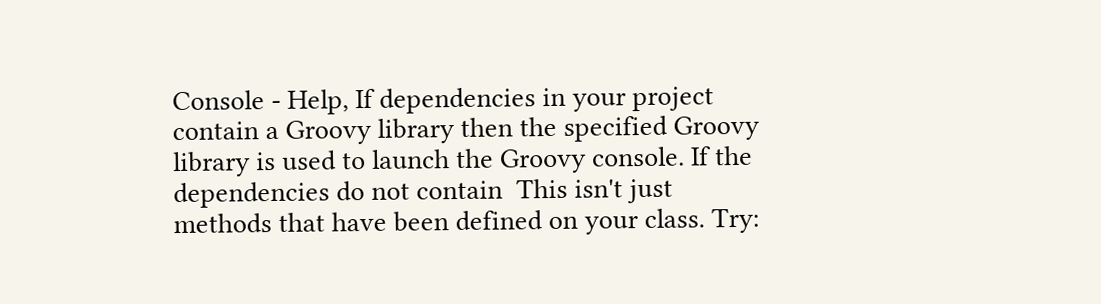Console - Help, If dependencies in your project contain a Groovy library then the specified Groovy library is used to launch the Groovy console. If the dependencies do not contain  This isn't just methods that have been defined on your class. Try: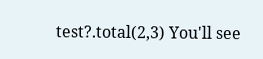test?.total(2,3) You'll see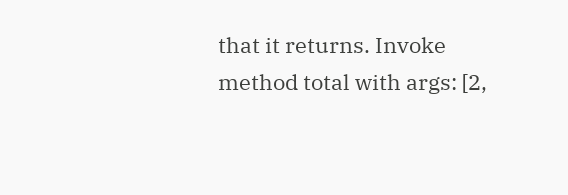that it returns. Invoke method total with args: [2,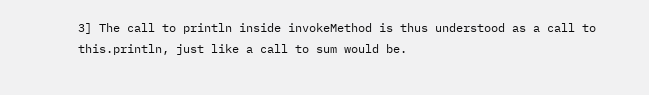3] The call to println inside invokeMethod is thus understood as a call to this.println, just like a call to sum would be.